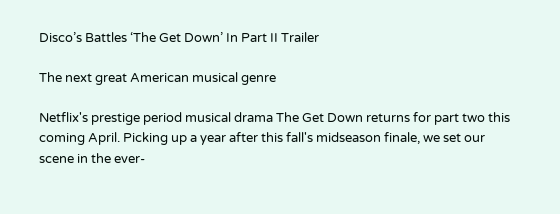Disco’s Battles ‘The Get Down’ In Part II Trailer

The next great American musical genre

Netflix's prestige period musical drama The Get Down returns for part two this coming April. Picking up a year after this fall's midseason finale, we set our scene in the ever-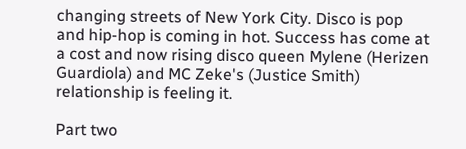changing streets of New York City. Disco is pop and hip-hop is coming in hot. Success has come at a cost and now rising disco queen Mylene (Herizen Guardiola) and MC Zeke's (Justice Smith) relationship is feeling it.

Part two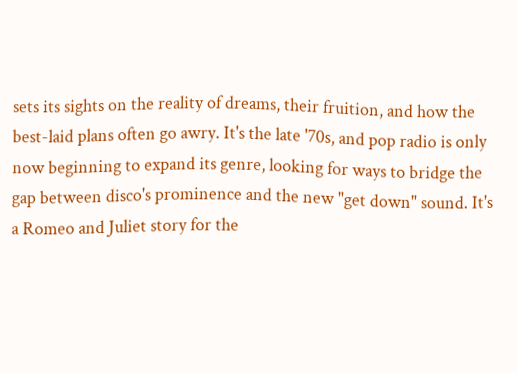sets its sights on the reality of dreams, their fruition, and how the best-laid plans often go awry. It's the late '70s, and pop radio is only now beginning to expand its genre, looking for ways to bridge the gap between disco's prominence and the new "get down" sound. It's a Romeo and Juliet story for the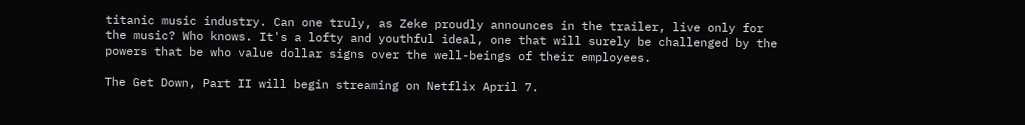titanic music industry. Can one truly, as Zeke proudly announces in the trailer, live only for the music? Who knows. It's a lofty and youthful ideal, one that will surely be challenged by the powers that be who value dollar signs over the well-beings of their employees.

The Get Down, Part II will begin streaming on Netflix April 7.